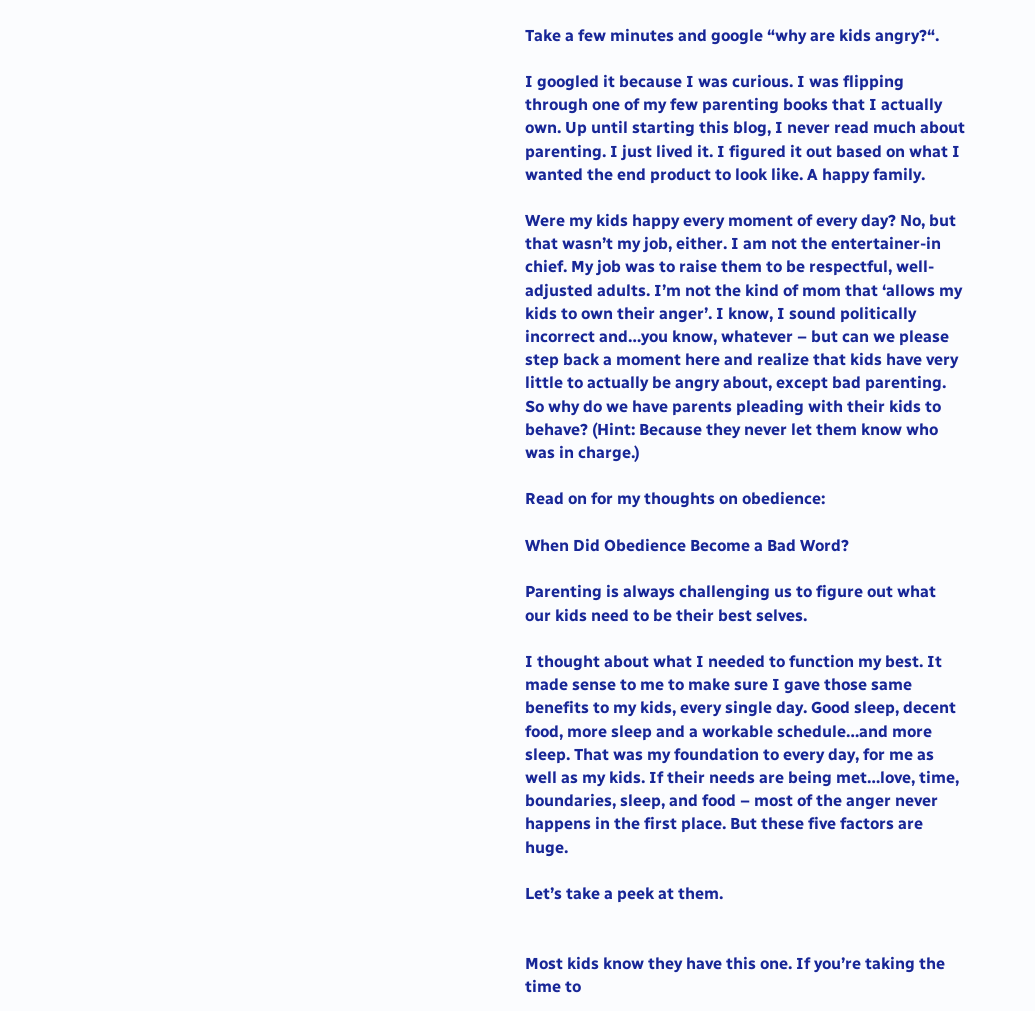Take a few minutes and google “why are kids angry?“.

I googled it because I was curious. I was flipping through one of my few parenting books that I actually own. Up until starting this blog, I never read much about parenting. I just lived it. I figured it out based on what I wanted the end product to look like. A happy family.

Were my kids happy every moment of every day? No, but that wasn’t my job, either. I am not the entertainer-in chief. My job was to raise them to be respectful, well-adjusted adults. I’m not the kind of mom that ‘allows my kids to own their anger’. I know, I sound politically incorrect and…you know, whatever – but can we please step back a moment here and realize that kids have very little to actually be angry about, except bad parenting. So why do we have parents pleading with their kids to behave? (Hint: Because they never let them know who was in charge.)

Read on for my thoughts on obedience:

When Did Obedience Become a Bad Word?

Parenting is always challenging us to figure out what our kids need to be their best selves.

I thought about what I needed to function my best. It made sense to me to make sure I gave those same benefits to my kids, every single day. Good sleep, decent food, more sleep and a workable schedule…and more sleep. That was my foundation to every day, for me as well as my kids. If their needs are being met…love, time, boundaries, sleep, and food – most of the anger never happens in the first place. But these five factors are huge.

Let’s take a peek at them.


Most kids know they have this one. If you’re taking the time to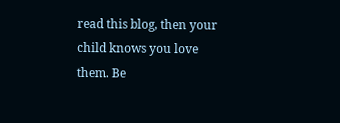read this blog, then your child knows you love them. Be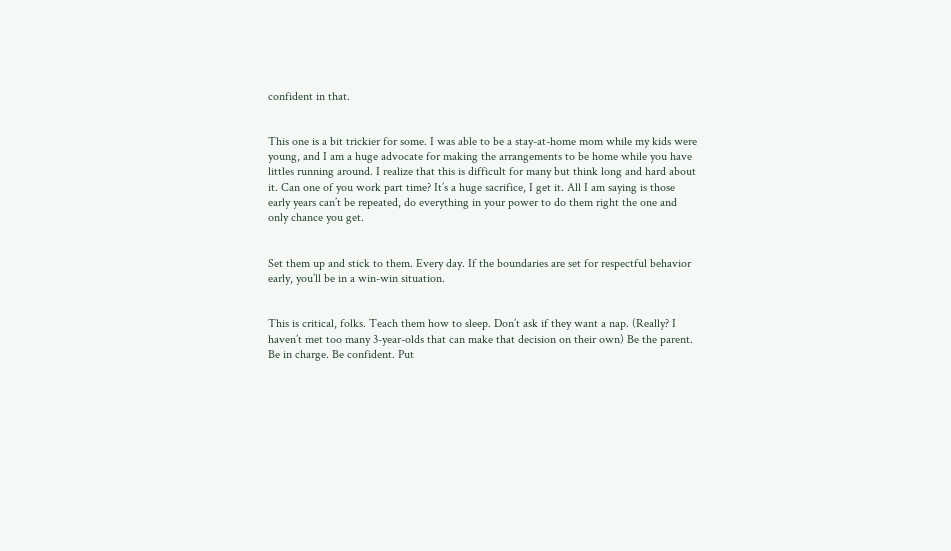confident in that.


This one is a bit trickier for some. I was able to be a stay-at-home mom while my kids were young, and I am a huge advocate for making the arrangements to be home while you have littles running around. I realize that this is difficult for many but think long and hard about it. Can one of you work part time? It’s a huge sacrifice, I get it. All I am saying is those early years can’t be repeated, do everything in your power to do them right the one and only chance you get.


Set them up and stick to them. Every day. If the boundaries are set for respectful behavior early, you’ll be in a win-win situation.


This is critical, folks. Teach them how to sleep. Don’t ask if they want a nap. (Really? I haven’t met too many 3-year-olds that can make that decision on their own) Be the parent. Be in charge. Be confident. Put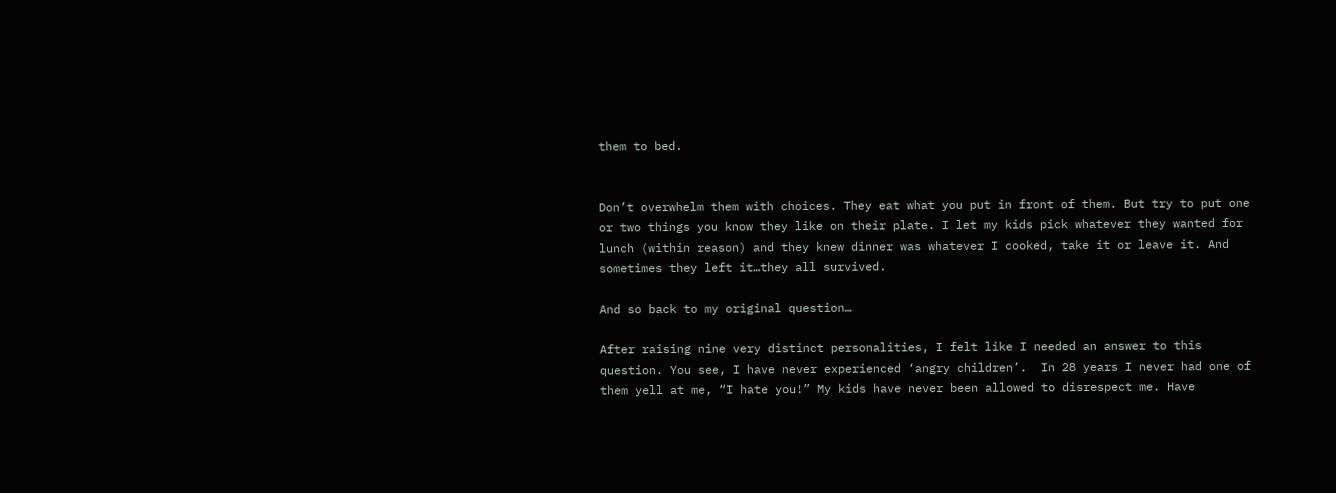them to bed.


Don’t overwhelm them with choices. They eat what you put in front of them. But try to put one or two things you know they like on their plate. I let my kids pick whatever they wanted for lunch (within reason) and they knew dinner was whatever I cooked, take it or leave it. And sometimes they left it…they all survived.

And so back to my original question…

After raising nine very distinct personalities, I felt like I needed an answer to this question. You see, I have never experienced ‘angry children’.  In 28 years I never had one of them yell at me, “I hate you!” My kids have never been allowed to disrespect me. Have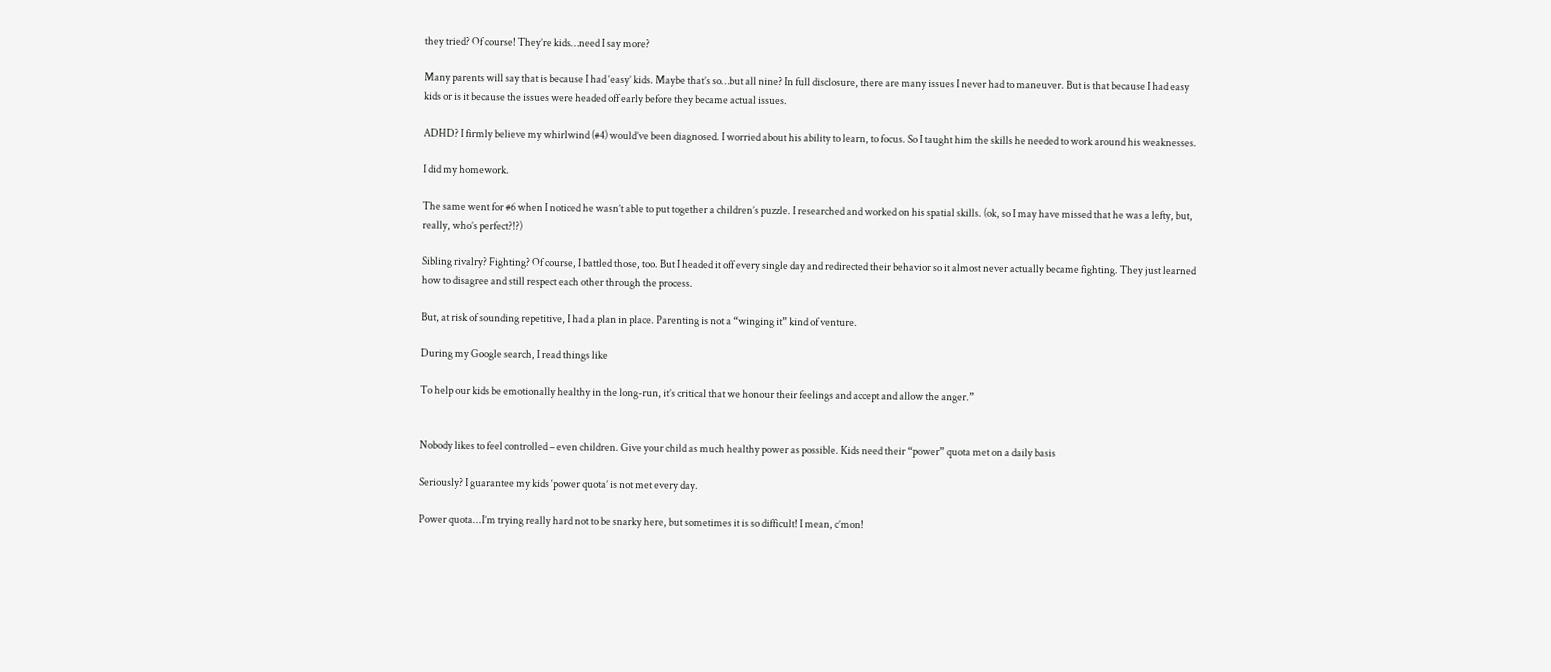they tried? Of course! They’re kids…need I say more?

Many parents will say that is because I had ‘easy’ kids. Maybe that’s so…but all nine? In full disclosure, there are many issues I never had to maneuver. But is that because I had easy kids or is it because the issues were headed off early before they became actual issues.

ADHD? I firmly believe my whirlwind (#4) would’ve been diagnosed. I worried about his ability to learn, to focus. So I taught him the skills he needed to work around his weaknesses.

I did my homework.

The same went for #6 when I noticed he wasn’t able to put together a children’s puzzle. I researched and worked on his spatial skills. (ok, so I may have missed that he was a lefty, but, really, who’s perfect?!?)

Sibling rivalry? Fighting? Of course, I battled those, too. But I headed it off every single day and redirected their behavior so it almost never actually became fighting. They just learned how to disagree and still respect each other through the process.

But, at risk of sounding repetitive, I had a plan in place. Parenting is not a “winging it” kind of venture.

During my Google search, I read things like

To help our kids be emotionally healthy in the long-run, it’s critical that we honour their feelings and accept and allow the anger.”


Nobody likes to feel controlled – even children. Give your child as much healthy power as possible. Kids need their “power” quota met on a daily basis

Seriously? I guarantee my kids ‘power quota’ is not met every day.

Power quota...I’m trying really hard not to be snarky here, but sometimes it is so difficult! I mean, c’mon!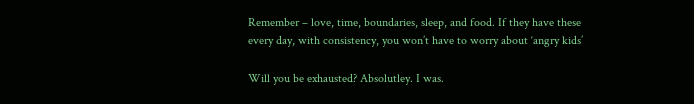Remember – love, time, boundaries, sleep, and food. If they have these every day, with consistency, you won’t have to worry about ‘angry kids’

Will you be exhausted? Absolutley. I was.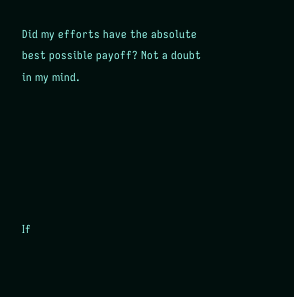Did my efforts have the absolute best possible payoff? Not a doubt in my mind.






If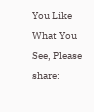You Like What You See, Please share: